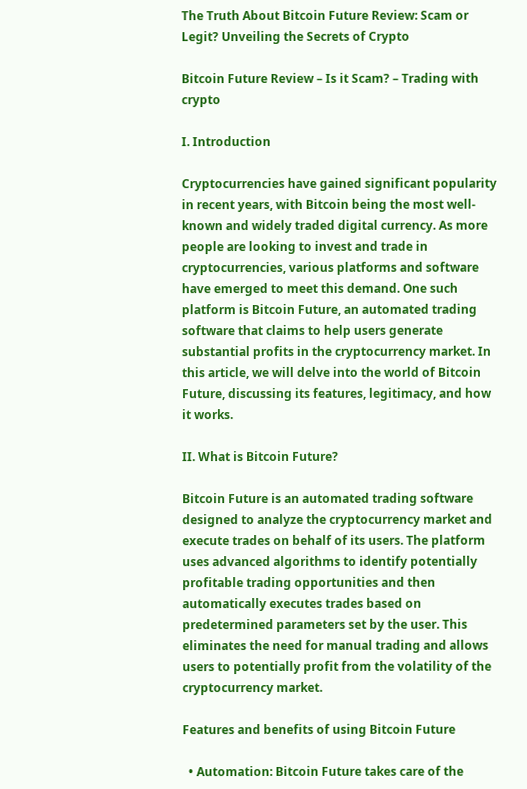The Truth About Bitcoin Future Review: Scam or Legit? Unveiling the Secrets of Crypto

Bitcoin Future Review – Is it Scam? – Trading with crypto

I. Introduction

Cryptocurrencies have gained significant popularity in recent years, with Bitcoin being the most well-known and widely traded digital currency. As more people are looking to invest and trade in cryptocurrencies, various platforms and software have emerged to meet this demand. One such platform is Bitcoin Future, an automated trading software that claims to help users generate substantial profits in the cryptocurrency market. In this article, we will delve into the world of Bitcoin Future, discussing its features, legitimacy, and how it works.

II. What is Bitcoin Future?

Bitcoin Future is an automated trading software designed to analyze the cryptocurrency market and execute trades on behalf of its users. The platform uses advanced algorithms to identify potentially profitable trading opportunities and then automatically executes trades based on predetermined parameters set by the user. This eliminates the need for manual trading and allows users to potentially profit from the volatility of the cryptocurrency market.

Features and benefits of using Bitcoin Future

  • Automation: Bitcoin Future takes care of the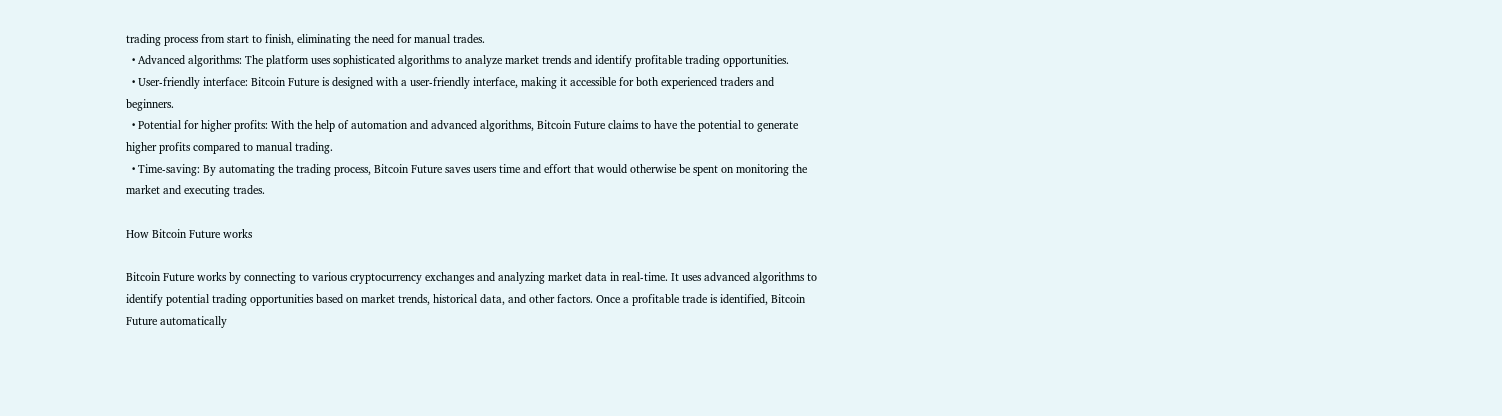trading process from start to finish, eliminating the need for manual trades.
  • Advanced algorithms: The platform uses sophisticated algorithms to analyze market trends and identify profitable trading opportunities.
  • User-friendly interface: Bitcoin Future is designed with a user-friendly interface, making it accessible for both experienced traders and beginners.
  • Potential for higher profits: With the help of automation and advanced algorithms, Bitcoin Future claims to have the potential to generate higher profits compared to manual trading.
  • Time-saving: By automating the trading process, Bitcoin Future saves users time and effort that would otherwise be spent on monitoring the market and executing trades.

How Bitcoin Future works

Bitcoin Future works by connecting to various cryptocurrency exchanges and analyzing market data in real-time. It uses advanced algorithms to identify potential trading opportunities based on market trends, historical data, and other factors. Once a profitable trade is identified, Bitcoin Future automatically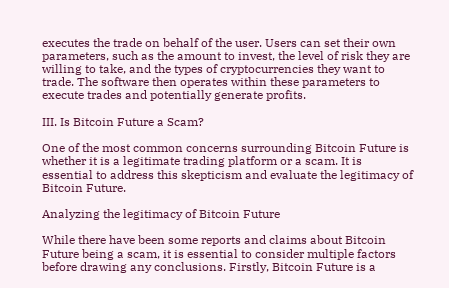executes the trade on behalf of the user. Users can set their own parameters, such as the amount to invest, the level of risk they are willing to take, and the types of cryptocurrencies they want to trade. The software then operates within these parameters to execute trades and potentially generate profits.

III. Is Bitcoin Future a Scam?

One of the most common concerns surrounding Bitcoin Future is whether it is a legitimate trading platform or a scam. It is essential to address this skepticism and evaluate the legitimacy of Bitcoin Future.

Analyzing the legitimacy of Bitcoin Future

While there have been some reports and claims about Bitcoin Future being a scam, it is essential to consider multiple factors before drawing any conclusions. Firstly, Bitcoin Future is a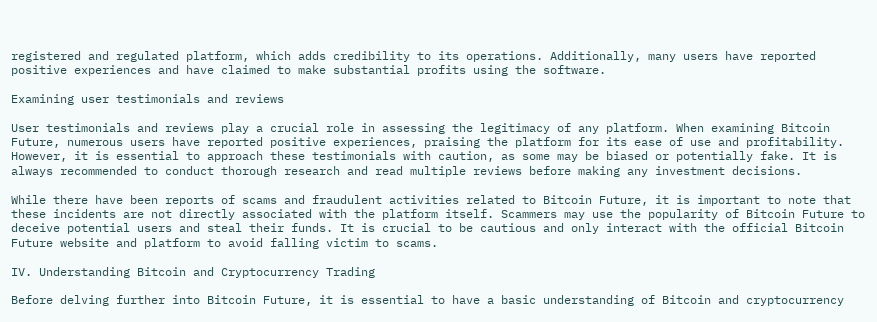registered and regulated platform, which adds credibility to its operations. Additionally, many users have reported positive experiences and have claimed to make substantial profits using the software.

Examining user testimonials and reviews

User testimonials and reviews play a crucial role in assessing the legitimacy of any platform. When examining Bitcoin Future, numerous users have reported positive experiences, praising the platform for its ease of use and profitability. However, it is essential to approach these testimonials with caution, as some may be biased or potentially fake. It is always recommended to conduct thorough research and read multiple reviews before making any investment decisions.

While there have been reports of scams and fraudulent activities related to Bitcoin Future, it is important to note that these incidents are not directly associated with the platform itself. Scammers may use the popularity of Bitcoin Future to deceive potential users and steal their funds. It is crucial to be cautious and only interact with the official Bitcoin Future website and platform to avoid falling victim to scams.

IV. Understanding Bitcoin and Cryptocurrency Trading

Before delving further into Bitcoin Future, it is essential to have a basic understanding of Bitcoin and cryptocurrency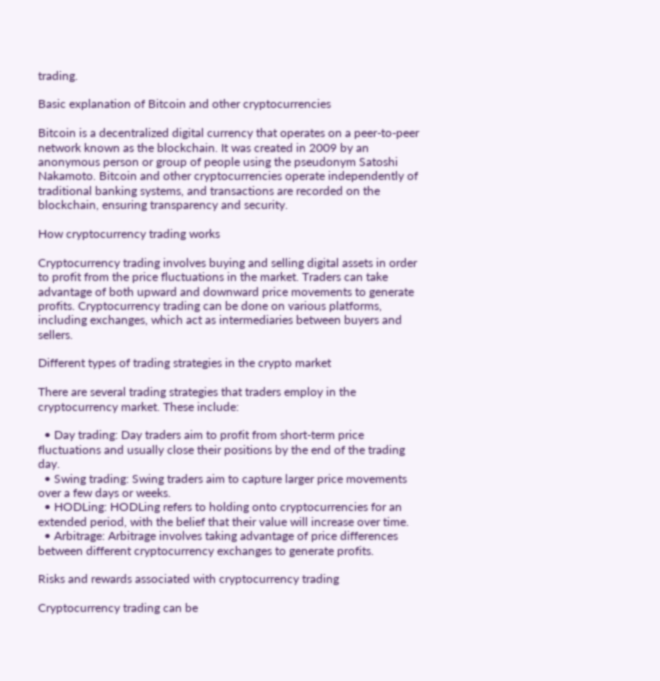trading.

Basic explanation of Bitcoin and other cryptocurrencies

Bitcoin is a decentralized digital currency that operates on a peer-to-peer network known as the blockchain. It was created in 2009 by an anonymous person or group of people using the pseudonym Satoshi Nakamoto. Bitcoin and other cryptocurrencies operate independently of traditional banking systems, and transactions are recorded on the blockchain, ensuring transparency and security.

How cryptocurrency trading works

Cryptocurrency trading involves buying and selling digital assets in order to profit from the price fluctuations in the market. Traders can take advantage of both upward and downward price movements to generate profits. Cryptocurrency trading can be done on various platforms, including exchanges, which act as intermediaries between buyers and sellers.

Different types of trading strategies in the crypto market

There are several trading strategies that traders employ in the cryptocurrency market. These include:

  • Day trading: Day traders aim to profit from short-term price fluctuations and usually close their positions by the end of the trading day.
  • Swing trading: Swing traders aim to capture larger price movements over a few days or weeks.
  • HODLing: HODLing refers to holding onto cryptocurrencies for an extended period, with the belief that their value will increase over time.
  • Arbitrage: Arbitrage involves taking advantage of price differences between different cryptocurrency exchanges to generate profits.

Risks and rewards associated with cryptocurrency trading

Cryptocurrency trading can be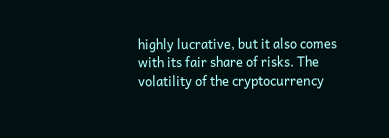highly lucrative, but it also comes with its fair share of risks. The volatility of the cryptocurrency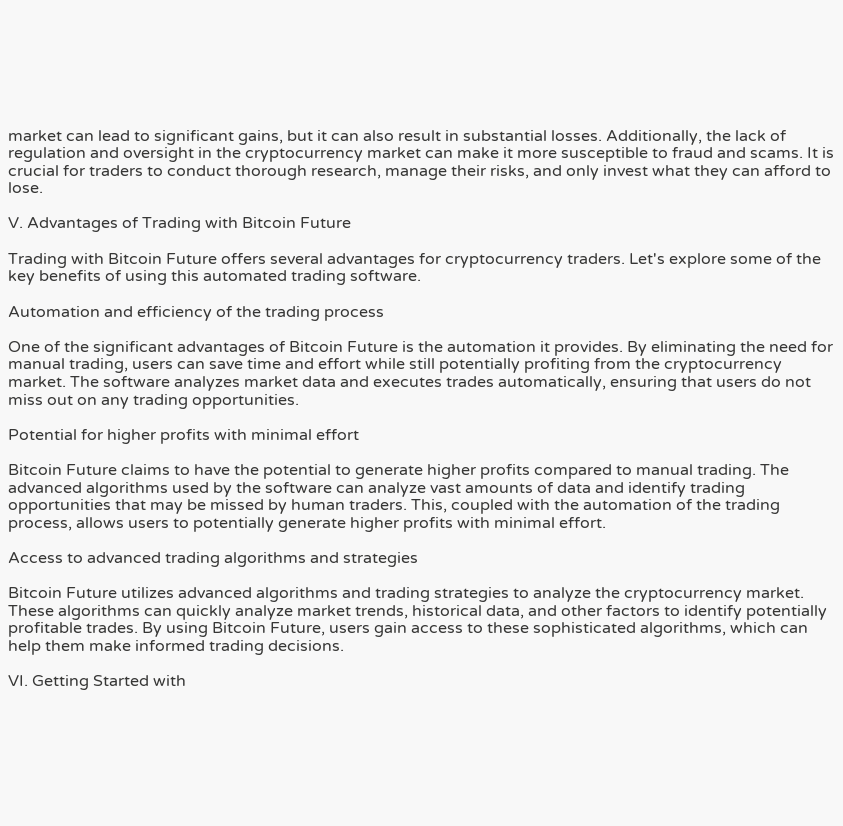market can lead to significant gains, but it can also result in substantial losses. Additionally, the lack of regulation and oversight in the cryptocurrency market can make it more susceptible to fraud and scams. It is crucial for traders to conduct thorough research, manage their risks, and only invest what they can afford to lose.

V. Advantages of Trading with Bitcoin Future

Trading with Bitcoin Future offers several advantages for cryptocurrency traders. Let's explore some of the key benefits of using this automated trading software.

Automation and efficiency of the trading process

One of the significant advantages of Bitcoin Future is the automation it provides. By eliminating the need for manual trading, users can save time and effort while still potentially profiting from the cryptocurrency market. The software analyzes market data and executes trades automatically, ensuring that users do not miss out on any trading opportunities.

Potential for higher profits with minimal effort

Bitcoin Future claims to have the potential to generate higher profits compared to manual trading. The advanced algorithms used by the software can analyze vast amounts of data and identify trading opportunities that may be missed by human traders. This, coupled with the automation of the trading process, allows users to potentially generate higher profits with minimal effort.

Access to advanced trading algorithms and strategies

Bitcoin Future utilizes advanced algorithms and trading strategies to analyze the cryptocurrency market. These algorithms can quickly analyze market trends, historical data, and other factors to identify potentially profitable trades. By using Bitcoin Future, users gain access to these sophisticated algorithms, which can help them make informed trading decisions.

VI. Getting Started with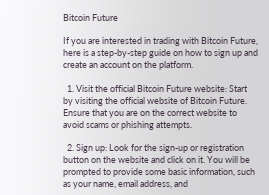Bitcoin Future

If you are interested in trading with Bitcoin Future, here is a step-by-step guide on how to sign up and create an account on the platform.

  1. Visit the official Bitcoin Future website: Start by visiting the official website of Bitcoin Future. Ensure that you are on the correct website to avoid scams or phishing attempts.

  2. Sign up: Look for the sign-up or registration button on the website and click on it. You will be prompted to provide some basic information, such as your name, email address, and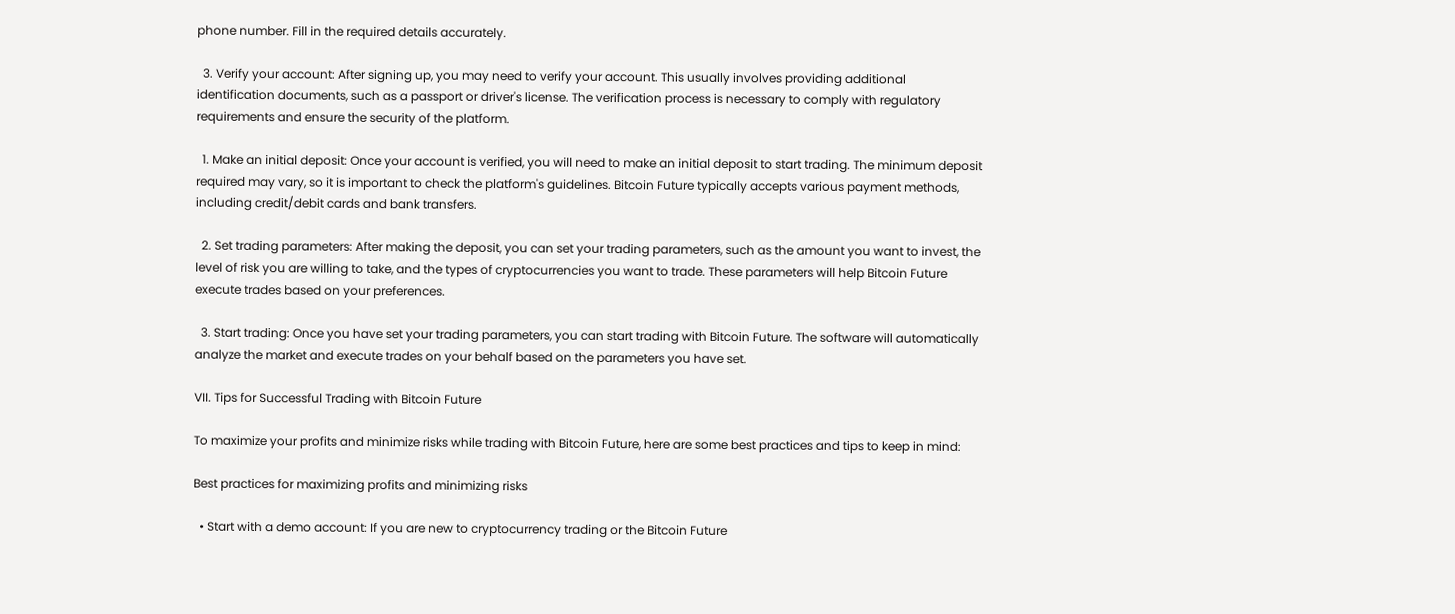phone number. Fill in the required details accurately.

  3. Verify your account: After signing up, you may need to verify your account. This usually involves providing additional identification documents, such as a passport or driver's license. The verification process is necessary to comply with regulatory requirements and ensure the security of the platform.

  1. Make an initial deposit: Once your account is verified, you will need to make an initial deposit to start trading. The minimum deposit required may vary, so it is important to check the platform's guidelines. Bitcoin Future typically accepts various payment methods, including credit/debit cards and bank transfers.

  2. Set trading parameters: After making the deposit, you can set your trading parameters, such as the amount you want to invest, the level of risk you are willing to take, and the types of cryptocurrencies you want to trade. These parameters will help Bitcoin Future execute trades based on your preferences.

  3. Start trading: Once you have set your trading parameters, you can start trading with Bitcoin Future. The software will automatically analyze the market and execute trades on your behalf based on the parameters you have set.

VII. Tips for Successful Trading with Bitcoin Future

To maximize your profits and minimize risks while trading with Bitcoin Future, here are some best practices and tips to keep in mind:

Best practices for maximizing profits and minimizing risks

  • Start with a demo account: If you are new to cryptocurrency trading or the Bitcoin Future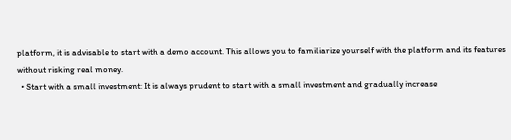platform, it is advisable to start with a demo account. This allows you to familiarize yourself with the platform and its features without risking real money.
  • Start with a small investment: It is always prudent to start with a small investment and gradually increase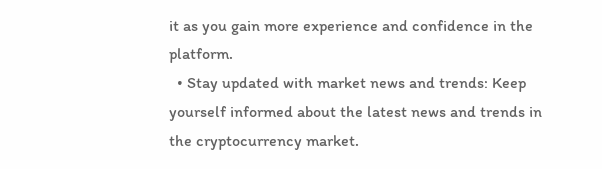it as you gain more experience and confidence in the platform.
  • Stay updated with market news and trends: Keep yourself informed about the latest news and trends in the cryptocurrency market.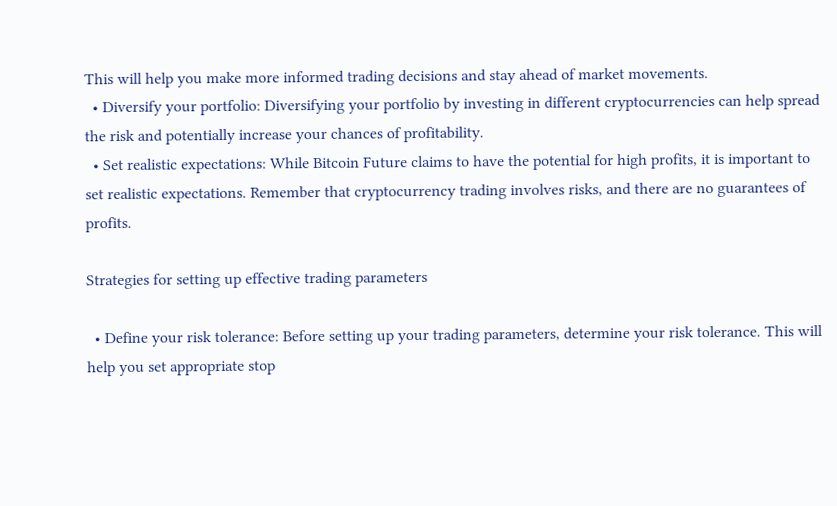This will help you make more informed trading decisions and stay ahead of market movements.
  • Diversify your portfolio: Diversifying your portfolio by investing in different cryptocurrencies can help spread the risk and potentially increase your chances of profitability.
  • Set realistic expectations: While Bitcoin Future claims to have the potential for high profits, it is important to set realistic expectations. Remember that cryptocurrency trading involves risks, and there are no guarantees of profits.

Strategies for setting up effective trading parameters

  • Define your risk tolerance: Before setting up your trading parameters, determine your risk tolerance. This will help you set appropriate stop